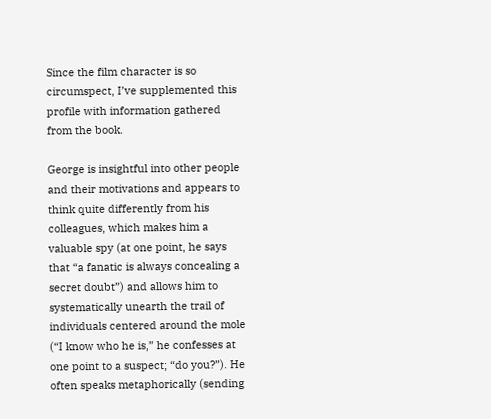Since the film character is so circumspect, I’ve supplemented this profile with information gathered from the book.

George is insightful into other people and their motivations and appears to think quite differently from his colleagues, which makes him a valuable spy (at one point, he says that “a fanatic is always concealing a secret doubt”) and allows him to systematically unearth the trail of individuals centered around the mole (“I know who he is,” he confesses at one point to a suspect; “do you?”). He often speaks metaphorically (sending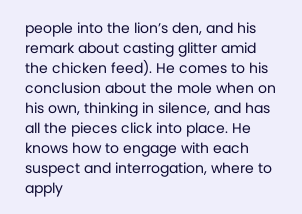people into the lion’s den, and his remark about casting glitter amid the chicken feed). He comes to his conclusion about the mole when on his own, thinking in silence, and has all the pieces click into place. He knows how to engage with each suspect and interrogation, where to apply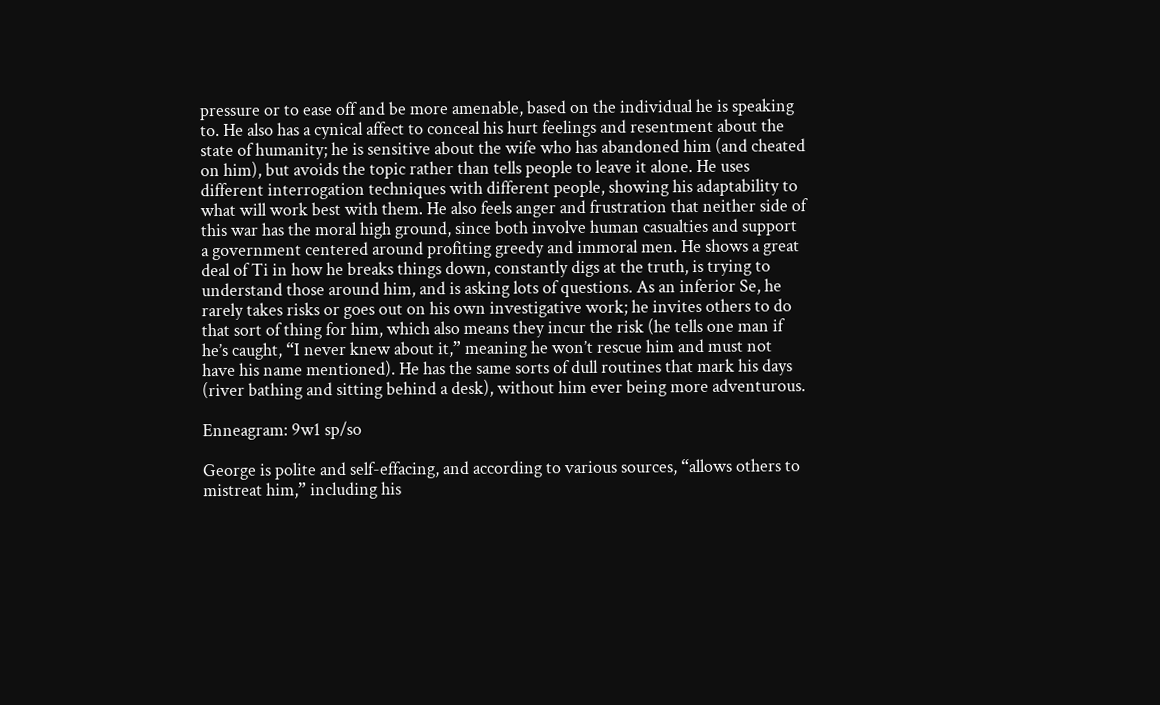pressure or to ease off and be more amenable, based on the individual he is speaking to. He also has a cynical affect to conceal his hurt feelings and resentment about the state of humanity; he is sensitive about the wife who has abandoned him (and cheated on him), but avoids the topic rather than tells people to leave it alone. He uses different interrogation techniques with different people, showing his adaptability to what will work best with them. He also feels anger and frustration that neither side of this war has the moral high ground, since both involve human casualties and support a government centered around profiting greedy and immoral men. He shows a great deal of Ti in how he breaks things down, constantly digs at the truth, is trying to understand those around him, and is asking lots of questions. As an inferior Se, he rarely takes risks or goes out on his own investigative work; he invites others to do that sort of thing for him, which also means they incur the risk (he tells one man if he’s caught, “I never knew about it,” meaning he won’t rescue him and must not have his name mentioned). He has the same sorts of dull routines that mark his days (river bathing and sitting behind a desk), without him ever being more adventurous.

Enneagram: 9w1 sp/so

George is polite and self-effacing, and according to various sources, “allows others to mistreat him,” including his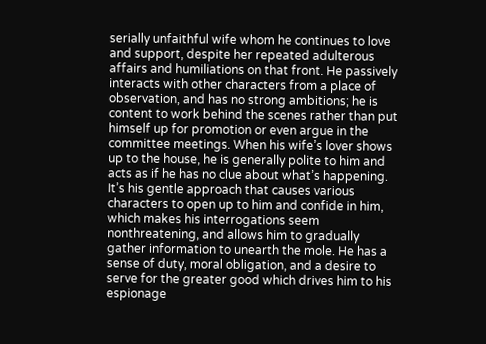serially unfaithful wife whom he continues to love and support, despite her repeated adulterous affairs and humiliations on that front. He passively interacts with other characters from a place of observation, and has no strong ambitions; he is content to work behind the scenes rather than put himself up for promotion or even argue in the committee meetings. When his wife’s lover shows up to the house, he is generally polite to him and acts as if he has no clue about what’s happening. It’s his gentle approach that causes various characters to open up to him and confide in him, which makes his interrogations seem nonthreatening, and allows him to gradually gather information to unearth the mole. He has a sense of duty, moral obligation, and a desire to serve for the greater good which drives him to his espionage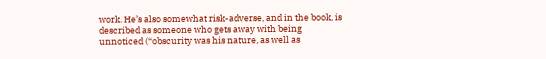work. He’s also somewhat risk-adverse, and in the book, is described as someone who gets away with being unnoticed (“obscurity was his nature, as well as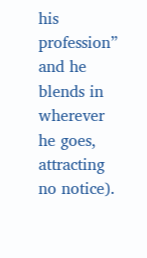his profession” and he blends in wherever he goes, attracting no notice).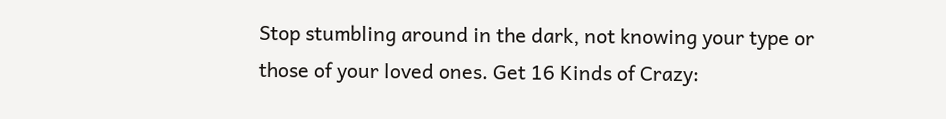Stop stumbling around in the dark, not knowing your type or those of your loved ones. Get 16 Kinds of Crazy: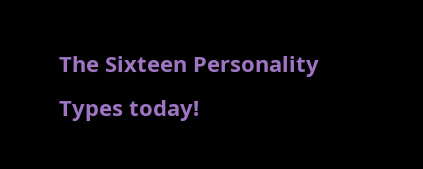The Sixteen Personality Types today!